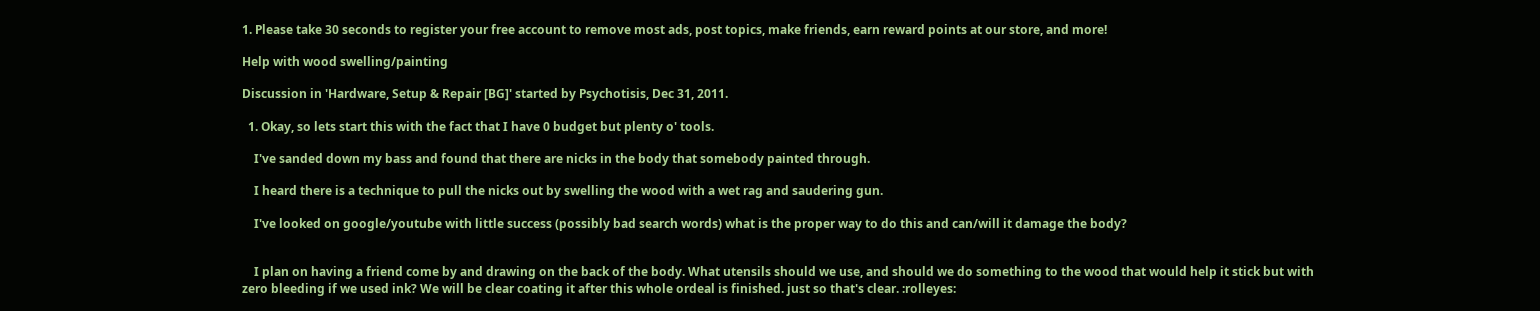1. Please take 30 seconds to register your free account to remove most ads, post topics, make friends, earn reward points at our store, and more!

Help with wood swelling/painting

Discussion in 'Hardware, Setup & Repair [BG]' started by Psychotisis, Dec 31, 2011.

  1. Okay, so lets start this with the fact that I have 0 budget but plenty o' tools.

    I've sanded down my bass and found that there are nicks in the body that somebody painted through.

    I heard there is a technique to pull the nicks out by swelling the wood with a wet rag and saudering gun.

    I've looked on google/youtube with little success (possibly bad search words) what is the proper way to do this and can/will it damage the body?


    I plan on having a friend come by and drawing on the back of the body. What utensils should we use, and should we do something to the wood that would help it stick but with zero bleeding if we used ink? We will be clear coating it after this whole ordeal is finished. just so that's clear. :rolleyes: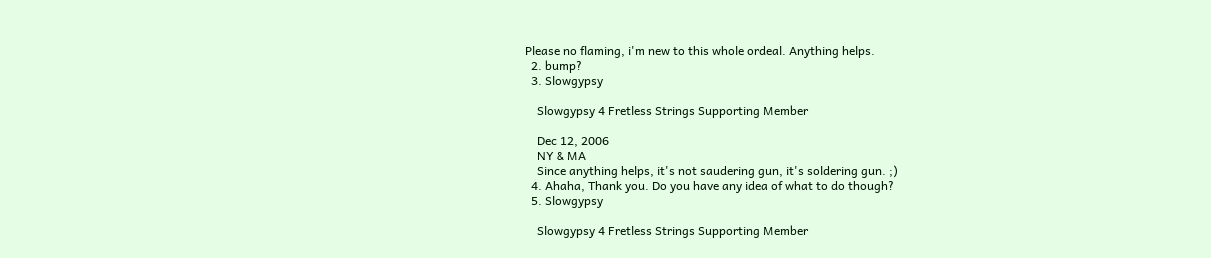Please no flaming, i'm new to this whole ordeal. Anything helps.
  2. bump?
  3. Slowgypsy

    Slowgypsy 4 Fretless Strings Supporting Member

    Dec 12, 2006
    NY & MA
    Since anything helps, it's not saudering gun, it's soldering gun. ;)
  4. Ahaha, Thank you. Do you have any idea of what to do though?
  5. Slowgypsy

    Slowgypsy 4 Fretless Strings Supporting Member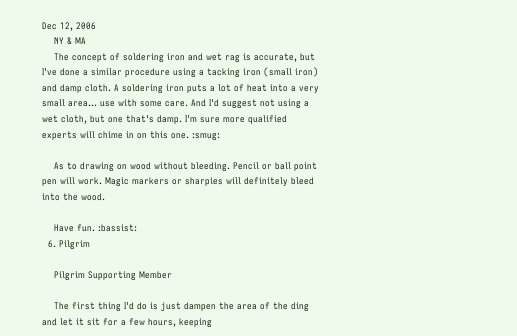Dec 12, 2006
    NY & MA
    The concept of soldering iron and wet rag is accurate, but I've done a similar procedure using a tacking iron (small iron) and damp cloth. A soldering iron puts a lot of heat into a very small area... use with some care. And I'd suggest not using a wet cloth, but one that's damp. I'm sure more qualified experts will chime in on this one. :smug:

    As to drawing on wood without bleeding. Pencil or ball point pen will work. Magic markers or sharpies will definitely bleed into the wood.

    Have fun. :bassist:
  6. Pilgrim

    Pilgrim Supporting Member

    The first thing I'd do is just dampen the area of the ding and let it sit for a few hours, keeping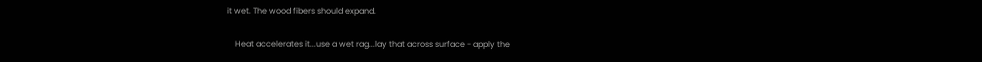it wet. The wood fibers should expand.

    Heat accelerates it...use a wet rag...lay that across surface - apply the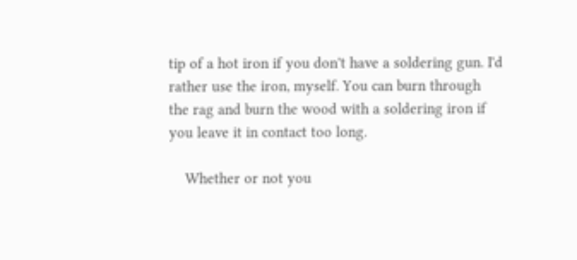tip of a hot iron if you don't have a soldering gun. I'd rather use the iron, myself. You can burn through the rag and burn the wood with a soldering iron if you leave it in contact too long.

    Whether or not you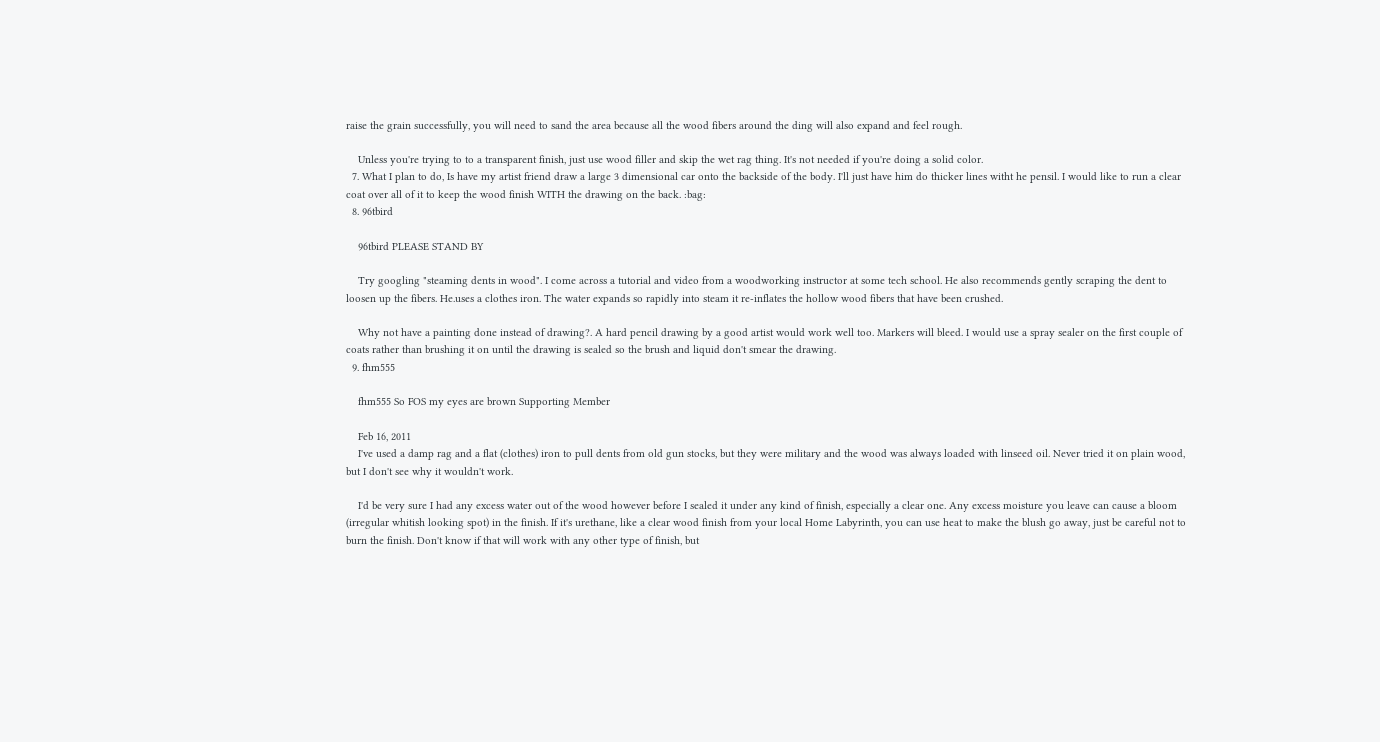raise the grain successfully, you will need to sand the area because all the wood fibers around the ding will also expand and feel rough.

    Unless you're trying to to a transparent finish, just use wood filler and skip the wet rag thing. It's not needed if you're doing a solid color.
  7. What I plan to do, Is have my artist friend draw a large 3 dimensional car onto the backside of the body. I'll just have him do thicker lines witht he pensil. I would like to run a clear coat over all of it to keep the wood finish WITH the drawing on the back. :bag:
  8. 96tbird

    96tbird PLEASE STAND BY

    Try googling "steaming dents in wood". I come across a tutorial and video from a woodworking instructor at some tech school. He also recommends gently scraping the dent to loosen up the fibers. He.uses a clothes iron. The water expands so rapidly into steam it re-inflates the hollow wood fibers that have been crushed.

    Why not have a painting done instead of drawing?. A hard pencil drawing by a good artist would work well too. Markers will bleed. I would use a spray sealer on the first couple of coats rather than brushing it on until the drawing is sealed so the brush and liquid don't smear the drawing.
  9. fhm555

    fhm555 So FOS my eyes are brown Supporting Member

    Feb 16, 2011
    I've used a damp rag and a flat (clothes) iron to pull dents from old gun stocks, but they were military and the wood was always loaded with linseed oil. Never tried it on plain wood, but I don't see why it wouldn't work.

    I'd be very sure I had any excess water out of the wood however before I sealed it under any kind of finish, especially a clear one. Any excess moisture you leave can cause a bloom (irregular whitish looking spot) in the finish. If it's urethane, like a clear wood finish from your local Home Labyrinth, you can use heat to make the blush go away, just be careful not to burn the finish. Don't know if that will work with any other type of finish, but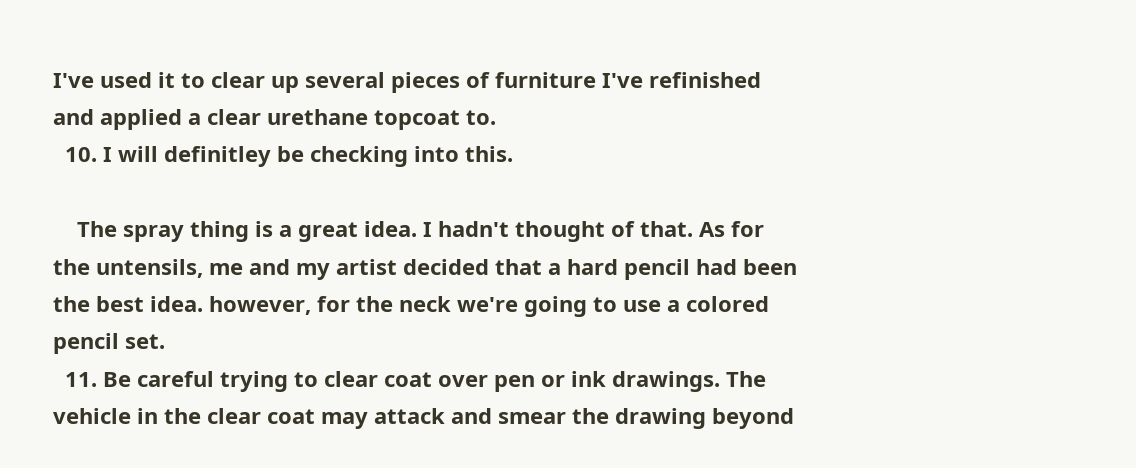I've used it to clear up several pieces of furniture I've refinished and applied a clear urethane topcoat to.
  10. I will definitley be checking into this.

    The spray thing is a great idea. I hadn't thought of that. As for the untensils, me and my artist decided that a hard pencil had been the best idea. however, for the neck we're going to use a colored pencil set.
  11. Be careful trying to clear coat over pen or ink drawings. The vehicle in the clear coat may attack and smear the drawing beyond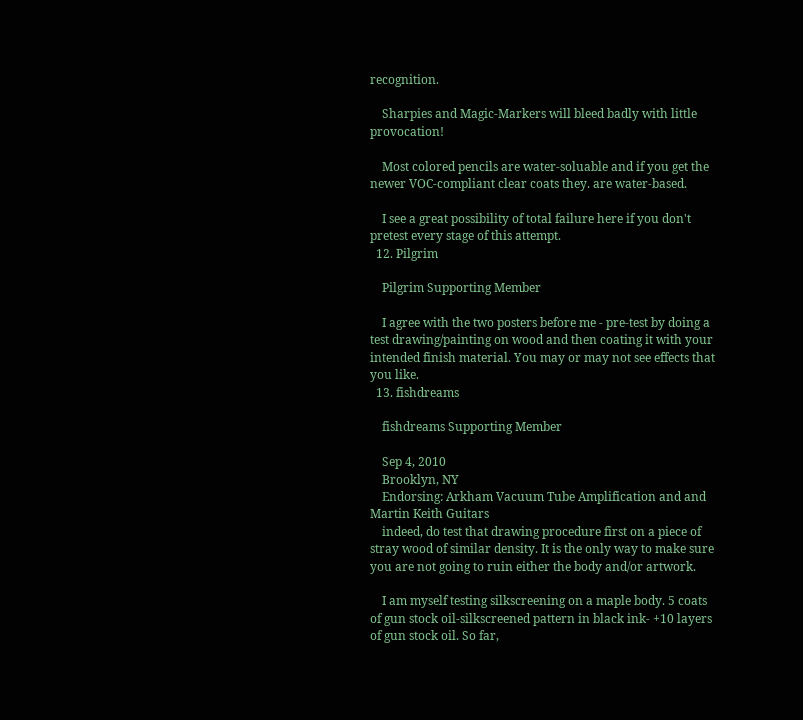recognition.

    Sharpies and Magic-Markers will bleed badly with little provocation!

    Most colored pencils are water-soluable and if you get the newer VOC-compliant clear coats they. are water-based.

    I see a great possibility of total failure here if you don't pretest every stage of this attempt.
  12. Pilgrim

    Pilgrim Supporting Member

    I agree with the two posters before me - pre-test by doing a test drawing/painting on wood and then coating it with your intended finish material. You may or may not see effects that you like.
  13. fishdreams

    fishdreams Supporting Member

    Sep 4, 2010
    Brooklyn, NY
    Endorsing: Arkham Vacuum Tube Amplification and and Martin Keith Guitars
    indeed, do test that drawing procedure first on a piece of stray wood of similar density. It is the only way to make sure you are not going to ruin either the body and/or artwork.

    I am myself testing silkscreening on a maple body. 5 coats of gun stock oil-silkscreened pattern in black ink- +10 layers of gun stock oil. So far,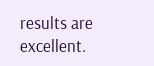results are excellent.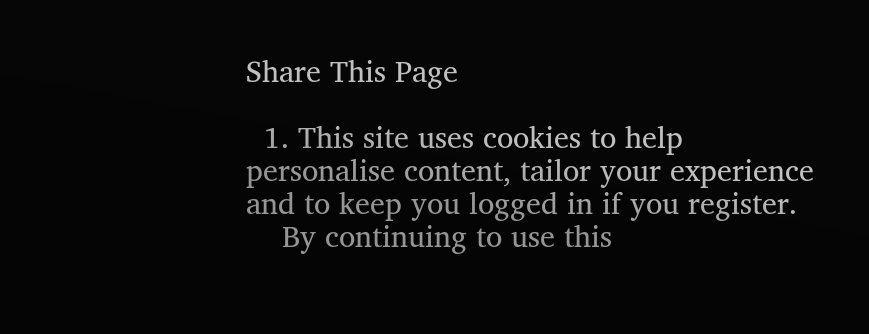Share This Page

  1. This site uses cookies to help personalise content, tailor your experience and to keep you logged in if you register.
    By continuing to use this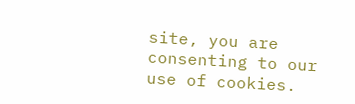site, you are consenting to our use of cookies.